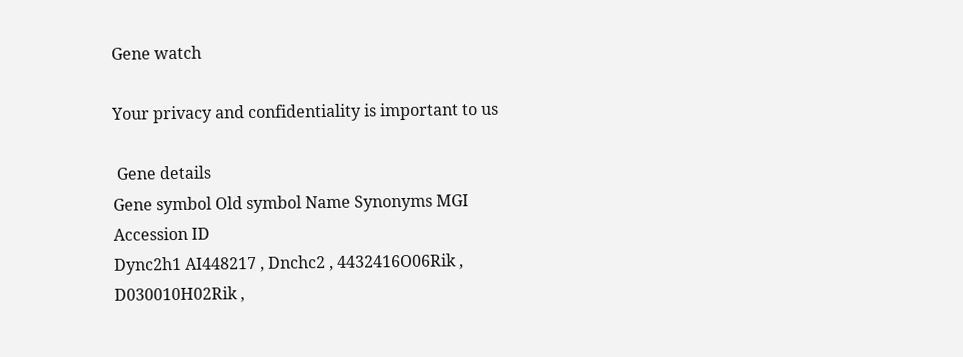Gene watch

Your privacy and confidentiality is important to us

 Gene details
Gene symbol Old symbol Name Synonyms MGI Accession ID
Dync2h1 AI448217 , Dnchc2 , 4432416O06Rik , D030010H02Rik ,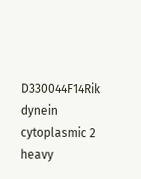D330044F14Rik dynein cytoplasmic 2 heavy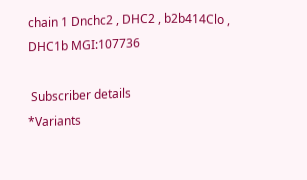chain 1 Dnchc2 , DHC2 , b2b414Clo , DHC1b MGI:107736

 Subscriber details
*Variants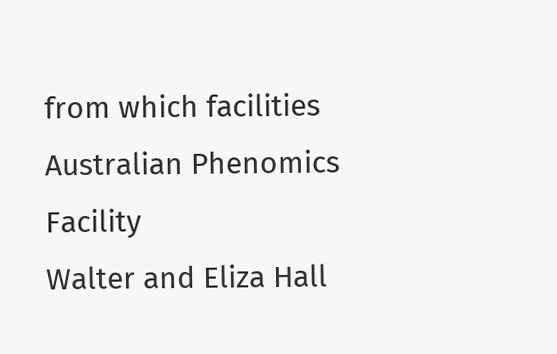from which facilities Australian Phenomics Facility
Walter and Eliza Hall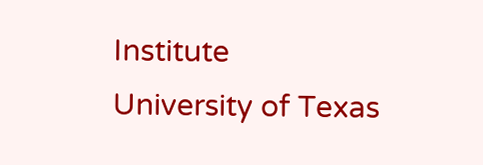Institute
University of Texas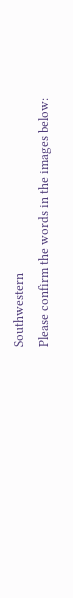Southwestern
Please confirm the words in the images below: